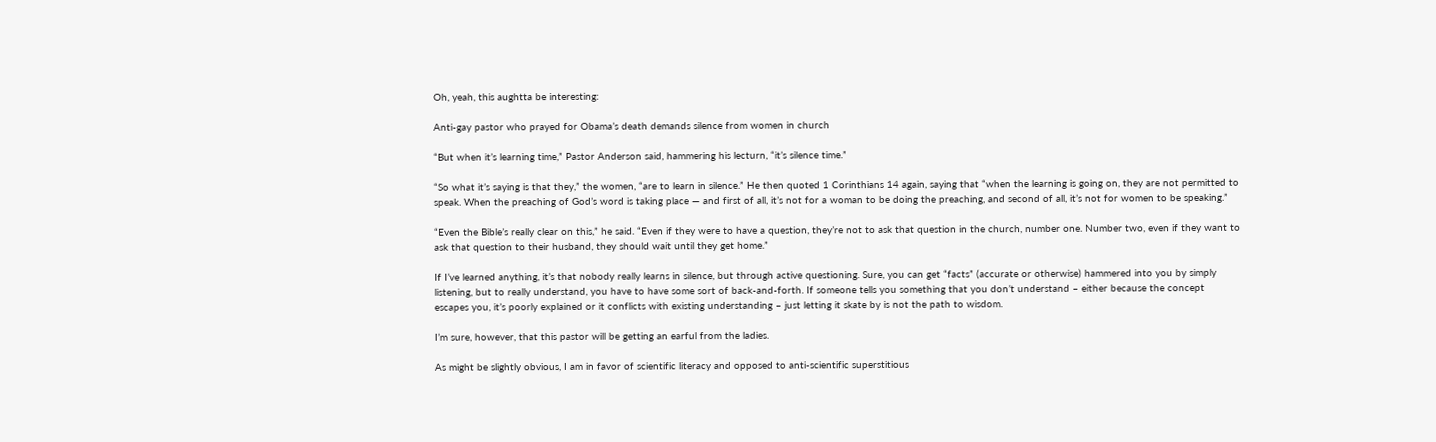Oh, yeah, this aughtta be interesting:

Anti-gay pastor who prayed for Obama’s death demands silence from women in church

“But when it’s learning time,” Pastor Anderson said, hammering his lecturn, “it’s silence time.”

“So what it’s saying is that they,” the women, “are to learn in silence.” He then quoted 1 Corinthians 14 again, saying that “when the learning is going on, they are not permitted to speak. When the preaching of God’s word is taking place — and first of all, it’s not for a woman to be doing the preaching, and second of all, it’s not for women to be speaking.”

“Even the Bible’s really clear on this,” he said. “Even if they were to have a question, they’re not to ask that question in the church, number one. Number two, even if they want to ask that question to their husband, they should wait until they get home.”

If I’ve learned anything, it’s that nobody really learns in silence, but through active questioning. Sure, you can get “facts” (accurate or otherwise) hammered into you by simply listening, but to really understand, you have to have some sort of back-and-forth. If someone tells you something that you don’t understand – either because the concept escapes you, it’s poorly explained or it conflicts with existing understanding – just letting it skate by is not the path to wisdom.

I’m sure, however, that this pastor will be getting an earful from the ladies.

As might be slightly obvious, I am in favor of scientific literacy and opposed to anti-scientific superstitious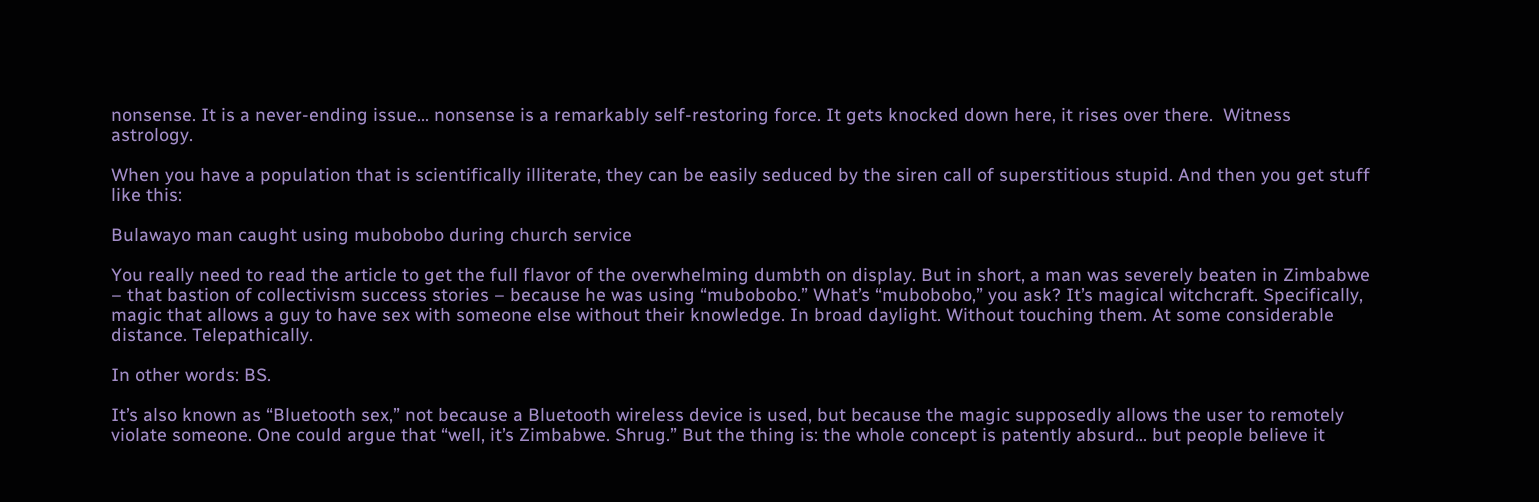nonsense. It is a never-ending issue… nonsense is a remarkably self-restoring force. It gets knocked down here, it rises over there.  Witness astrology.

When you have a population that is scientifically illiterate, they can be easily seduced by the siren call of superstitious stupid. And then you get stuff like this:

Bulawayo man caught using mubobobo during church service

You really need to read the article to get the full flavor of the overwhelming dumbth on display. But in short, a man was severely beaten in Zimbabwe – that bastion of collectivism success stories – because he was using “mubobobo.” What’s “mubobobo,” you ask? It’s magical witchcraft. Specifically, magic that allows a guy to have sex with someone else without their knowledge. In broad daylight. Without touching them. At some considerable distance. Telepathically.

In other words: BS.

It’s also known as “Bluetooth sex,” not because a Bluetooth wireless device is used, but because the magic supposedly allows the user to remotely violate someone. One could argue that “well, it’s Zimbabwe. Shrug.” But the thing is: the whole concept is patently absurd… but people believe it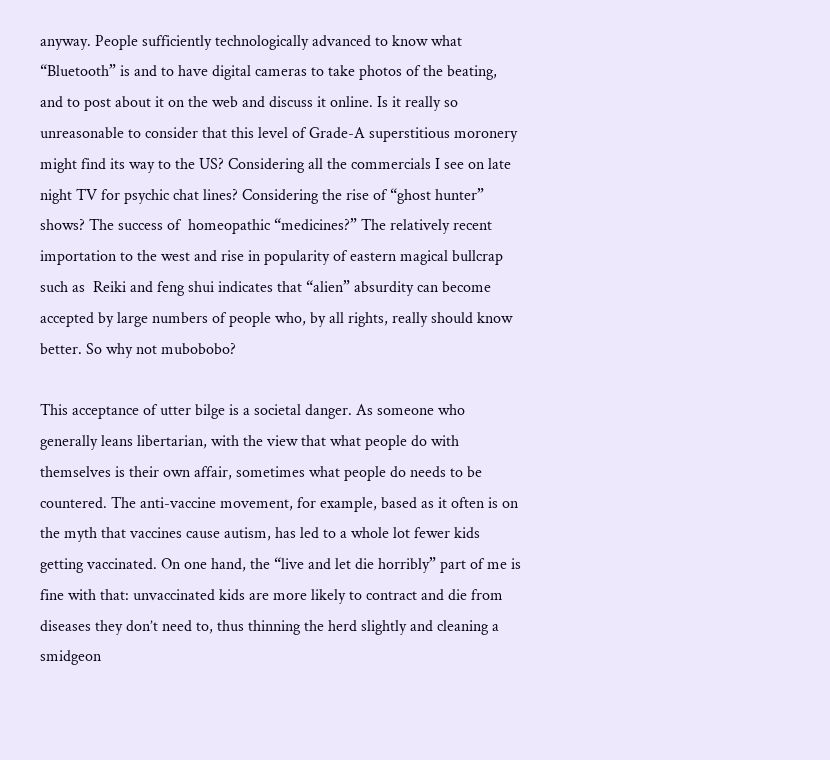anyway. People sufficiently technologically advanced to know what “Bluetooth” is and to have digital cameras to take photos of the beating, and to post about it on the web and discuss it online. Is it really so unreasonable to consider that this level of Grade-A superstitious moronery might find its way to the US? Considering all the commercials I see on late night TV for psychic chat lines? Considering the rise of “ghost hunter” shows? The success of  homeopathic “medicines?” The relatively recent importation to the west and rise in popularity of eastern magical bullcrap such as  Reiki and feng shui indicates that “alien” absurdity can become accepted by large numbers of people who, by all rights, really should know better. So why not mubobobo?

This acceptance of utter bilge is a societal danger. As someone who generally leans libertarian, with the view that what people do with themselves is their own affair, sometimes what people do needs to be countered. The anti-vaccine movement, for example, based as it often is on the myth that vaccines cause autism, has led to a whole lot fewer kids getting vaccinated. On one hand, the “live and let die horribly” part of me is fine with that: unvaccinated kids are more likely to contract and die from diseases they don’t need to, thus thinning the herd slightly and cleaning a smidgeon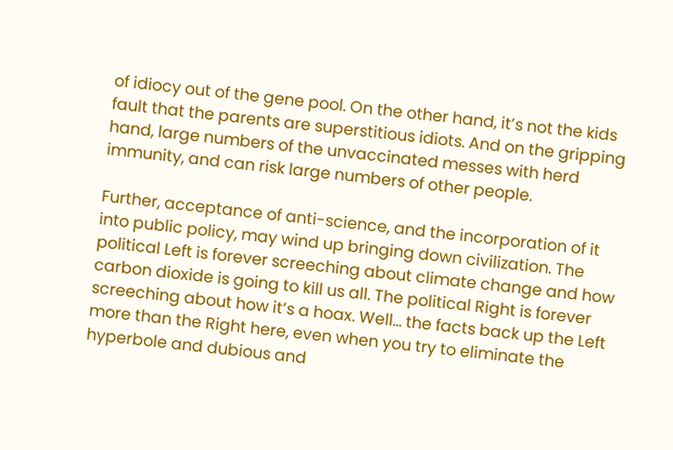of idiocy out of the gene pool. On the other hand, it’s not the kids fault that the parents are superstitious idiots. And on the gripping hand, large numbers of the unvaccinated messes with herd immunity, and can risk large numbers of other people.

Further, acceptance of anti-science, and the incorporation of it into public policy, may wind up bringing down civilization. The political Left is forever screeching about climate change and how carbon dioxide is going to kill us all. The political Right is forever screeching about how it’s a hoax. Well… the facts back up the Left more than the Right here, even when you try to eliminate the hyperbole and dubious and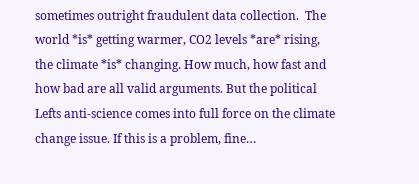sometimes outright fraudulent data collection.  The world *is* getting warmer, CO2 levels *are* rising, the climate *is* changing. How much, how fast and how bad are all valid arguments. But the political Lefts anti-science comes into full force on the climate change issue. If this is a problem, fine…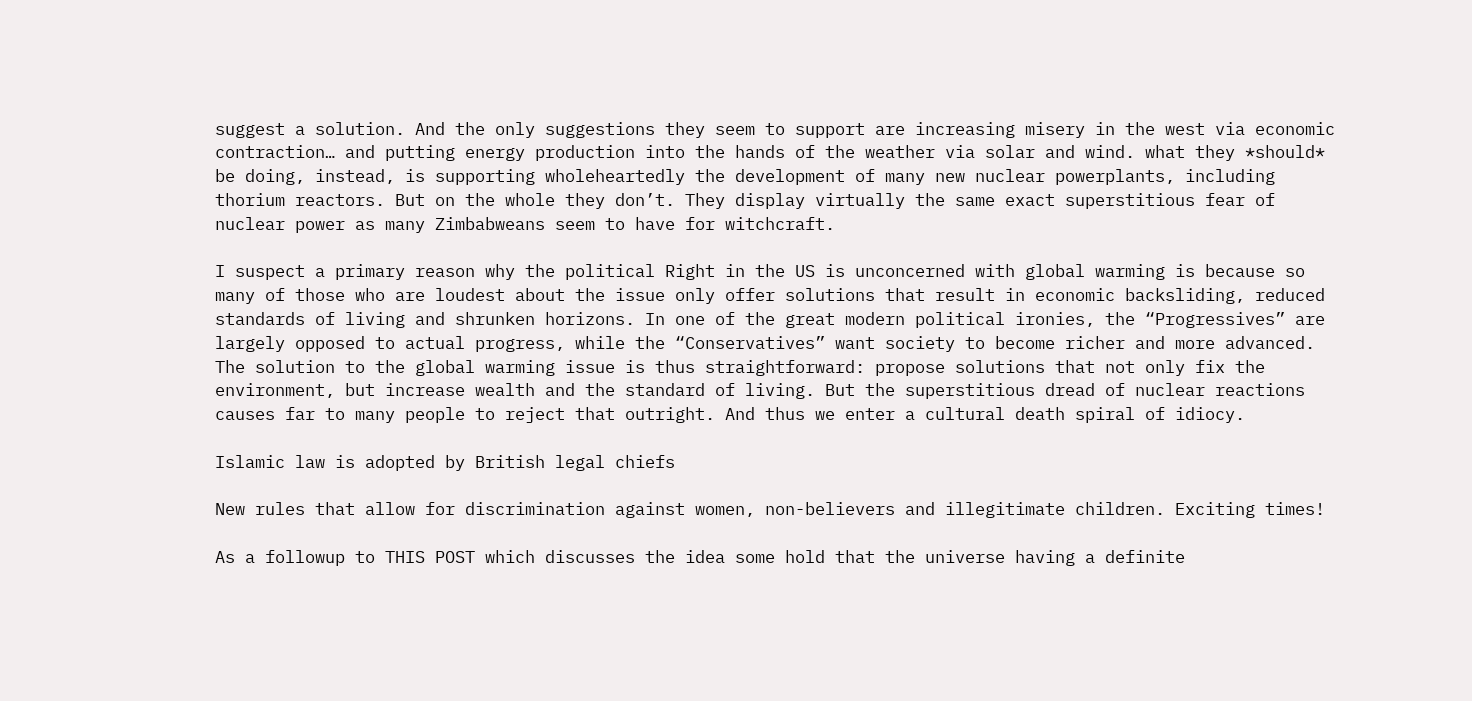suggest a solution. And the only suggestions they seem to support are increasing misery in the west via economic contraction… and putting energy production into the hands of the weather via solar and wind. what they *should* be doing, instead, is supporting wholeheartedly the development of many new nuclear powerplants, including thorium reactors. But on the whole they don’t. They display virtually the same exact superstitious fear of nuclear power as many Zimbabweans seem to have for witchcraft.

I suspect a primary reason why the political Right in the US is unconcerned with global warming is because so many of those who are loudest about the issue only offer solutions that result in economic backsliding, reduced standards of living and shrunken horizons. In one of the great modern political ironies, the “Progressives” are largely opposed to actual progress, while the “Conservatives” want society to become richer and more advanced. The solution to the global warming issue is thus straightforward: propose solutions that not only fix the environment, but increase wealth and the standard of living. But the superstitious dread of nuclear reactions causes far to many people to reject that outright. And thus we enter a cultural death spiral of idiocy.

Islamic law is adopted by British legal chiefs

New rules that allow for discrimination against women, non-believers and illegitimate children. Exciting times!

As a followup to THIS POST which discusses the idea some hold that the universe having a definite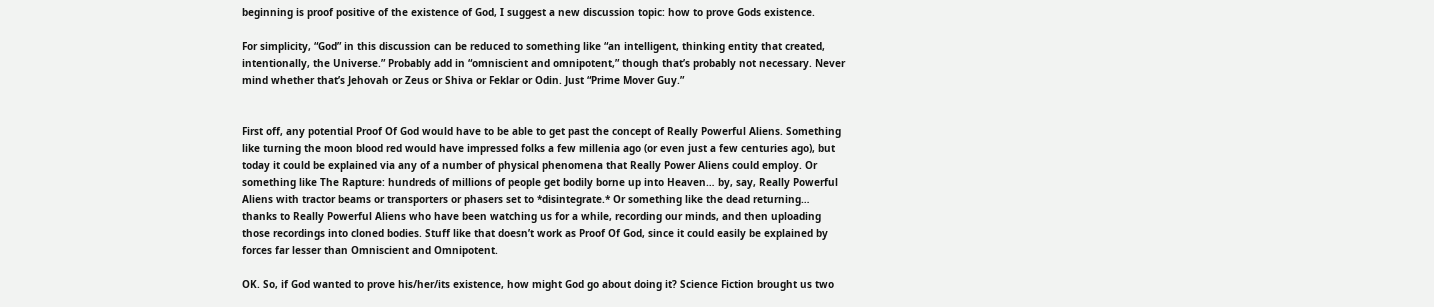beginning is proof positive of the existence of God, I suggest a new discussion topic: how to prove Gods existence.

For simplicity, “God” in this discussion can be reduced to something like “an intelligent, thinking entity that created, intentionally, the Universe.” Probably add in “omniscient and omnipotent,” though that’s probably not necessary. Never mind whether that’s Jehovah or Zeus or Shiva or Feklar or Odin. Just “Prime Mover Guy.”


First off, any potential Proof Of God would have to be able to get past the concept of Really Powerful Aliens. Something like turning the moon blood red would have impressed folks a few millenia ago (or even just a few centuries ago), but today it could be explained via any of a number of physical phenomena that Really Power Aliens could employ. Or something like The Rapture: hundreds of millions of people get bodily borne up into Heaven… by, say, Really Powerful Aliens with tractor beams or transporters or phasers set to *disintegrate.* Or something like the dead returning… thanks to Really Powerful Aliens who have been watching us for a while, recording our minds, and then uploading those recordings into cloned bodies. Stuff like that doesn’t work as Proof Of God, since it could easily be explained by forces far lesser than Omniscient and Omnipotent.

OK. So, if God wanted to prove his/her/its existence, how might God go about doing it? Science Fiction brought us two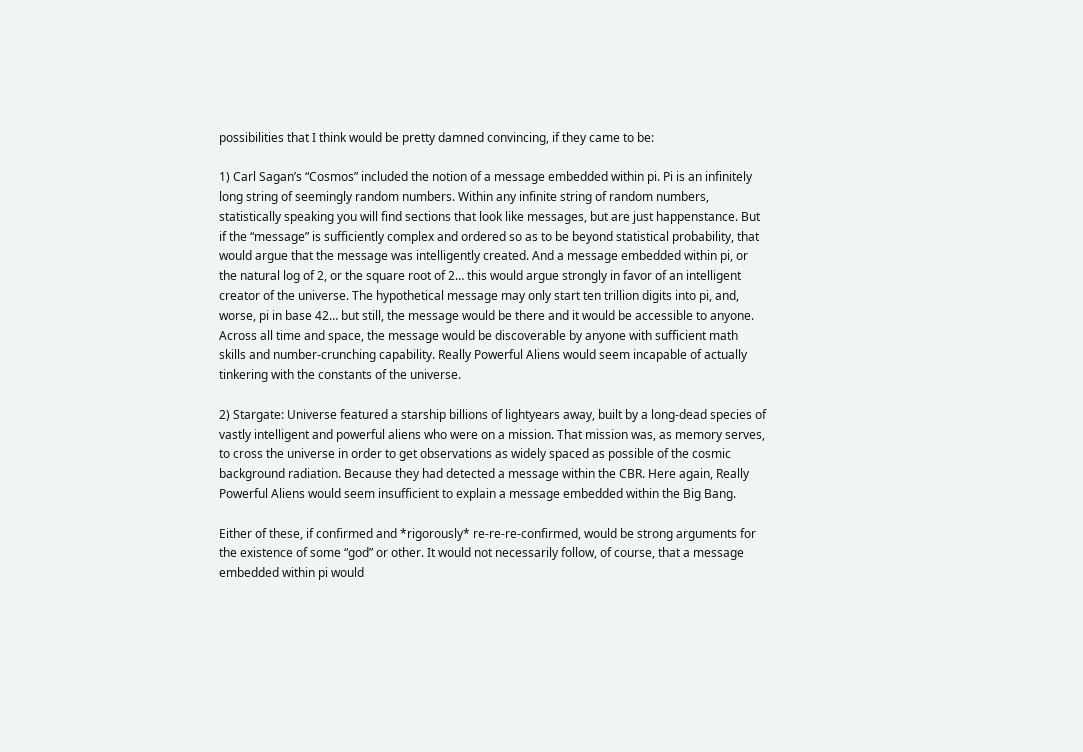possibilities that I think would be pretty damned convincing, if they came to be:

1) Carl Sagan’s “Cosmos” included the notion of a message embedded within pi. Pi is an infinitely long string of seemingly random numbers. Within any infinite string of random numbers, statistically speaking you will find sections that look like messages, but are just happenstance. But if the “message” is sufficiently complex and ordered so as to be beyond statistical probability, that would argue that the message was intelligently created. And a message embedded within pi, or the natural log of 2, or the square root of 2… this would argue strongly in favor of an intelligent creator of the universe. The hypothetical message may only start ten trillion digits into pi, and, worse, pi in base 42… but still, the message would be there and it would be accessible to anyone. Across all time and space, the message would be discoverable by anyone with sufficient math skills and number-crunching capability. Really Powerful Aliens would seem incapable of actually tinkering with the constants of the universe.

2) Stargate: Universe featured a starship billions of lightyears away, built by a long-dead species of vastly intelligent and powerful aliens who were on a mission. That mission was, as memory serves, to cross the universe in order to get observations as widely spaced as possible of the cosmic background radiation. Because they had detected a message within the CBR. Here again, Really Powerful Aliens would seem insufficient to explain a message embedded within the Big Bang.

Either of these, if confirmed and *rigorously* re-re-re-confirmed, would be strong arguments for the existence of some “god” or other. It would not necessarily follow, of course, that a message embedded within pi would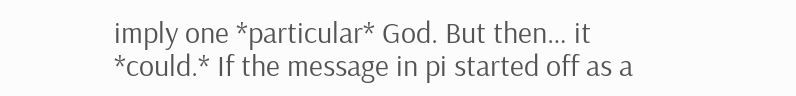imply one *particular* God. But then… it *could.* If the message in pi started off as a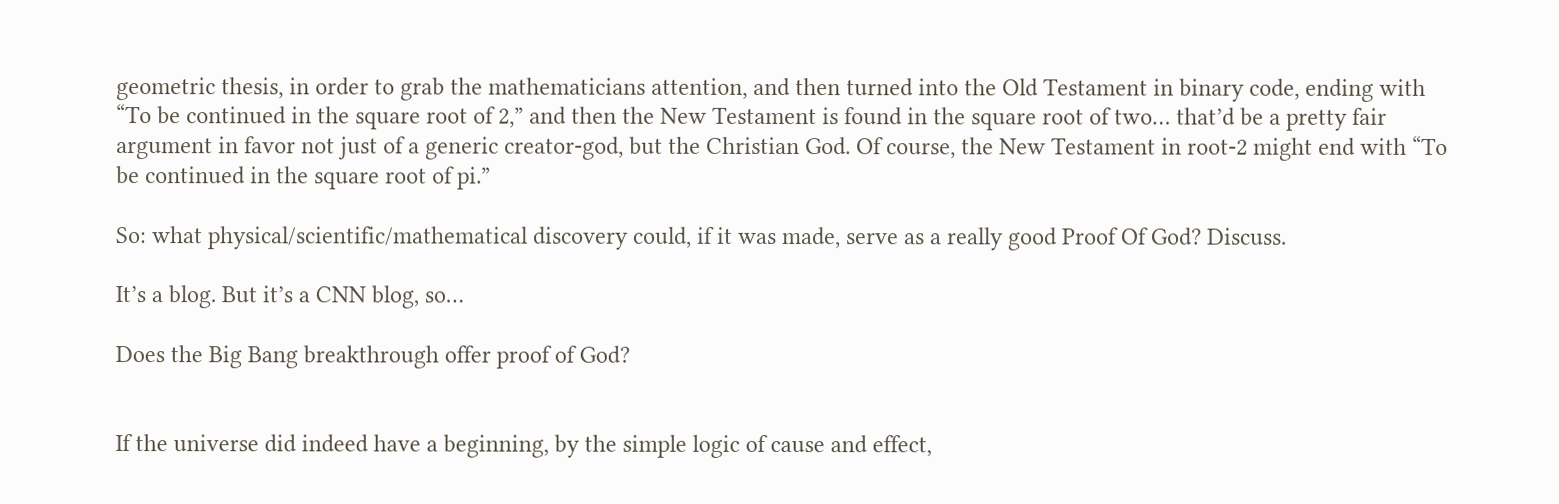geometric thesis, in order to grab the mathematicians attention, and then turned into the Old Testament in binary code, ending with “To be continued in the square root of 2,” and then the New Testament is found in the square root of two… that’d be a pretty fair argument in favor not just of a generic creator-god, but the Christian God. Of course, the New Testament in root-2 might end with “To be continued in the square root of pi.”

So: what physical/scientific/mathematical discovery could, if it was made, serve as a really good Proof Of God? Discuss.

It’s a blog. But it’s a CNN blog, so…

Does the Big Bang breakthrough offer proof of God?


If the universe did indeed have a beginning, by the simple logic of cause and effect,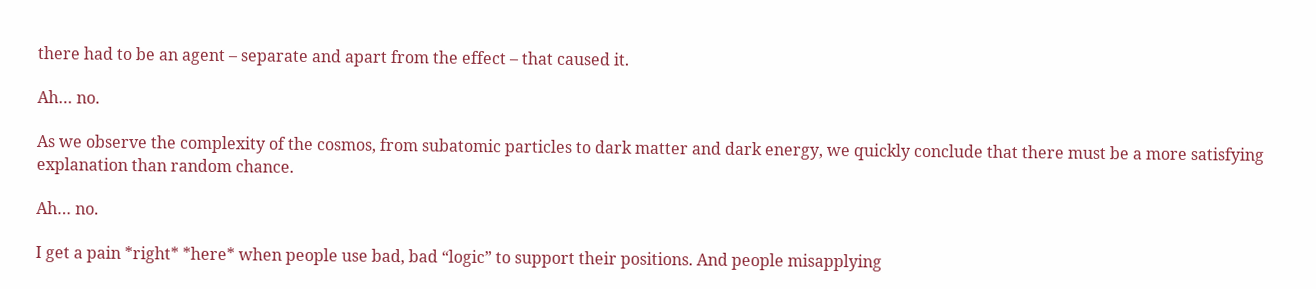there had to be an agent – separate and apart from the effect – that caused it.

Ah… no.

As we observe the complexity of the cosmos, from subatomic particles to dark matter and dark energy, we quickly conclude that there must be a more satisfying explanation than random chance.

Ah… no.

I get a pain *right* *here* when people use bad, bad “logic” to support their positions. And people misapplying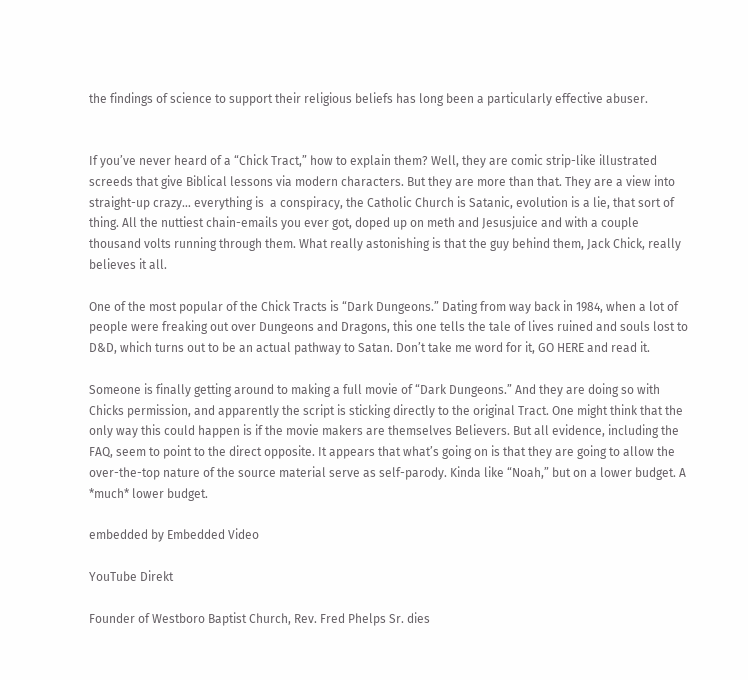the findings of science to support their religious beliefs has long been a particularly effective abuser.


If you’ve never heard of a “Chick Tract,” how to explain them? Well, they are comic strip-like illustrated screeds that give Biblical lessons via modern characters. But they are more than that. They are a view into straight-up crazy… everything is  a conspiracy, the Catholic Church is Satanic, evolution is a lie, that sort of thing. All the nuttiest chain-emails you ever got, doped up on meth and Jesusjuice and with a couple thousand volts running through them. What really astonishing is that the guy behind them, Jack Chick, really believes it all.

One of the most popular of the Chick Tracts is “Dark Dungeons.” Dating from way back in 1984, when a lot of people were freaking out over Dungeons and Dragons, this one tells the tale of lives ruined and souls lost to D&D, which turns out to be an actual pathway to Satan. Don’t take me word for it, GO HERE and read it.

Someone is finally getting around to making a full movie of “Dark Dungeons.” And they are doing so with Chicks permission, and apparently the script is sticking directly to the original Tract. One might think that the only way this could happen is if the movie makers are themselves Believers. But all evidence, including the FAQ, seem to point to the direct opposite. It appears that what’s going on is that they are going to allow the over-the-top nature of the source material serve as self-parody. Kinda like “Noah,” but on a lower budget. A *much* lower budget.

embedded by Embedded Video

YouTube Direkt

Founder of Westboro Baptist Church, Rev. Fred Phelps Sr. dies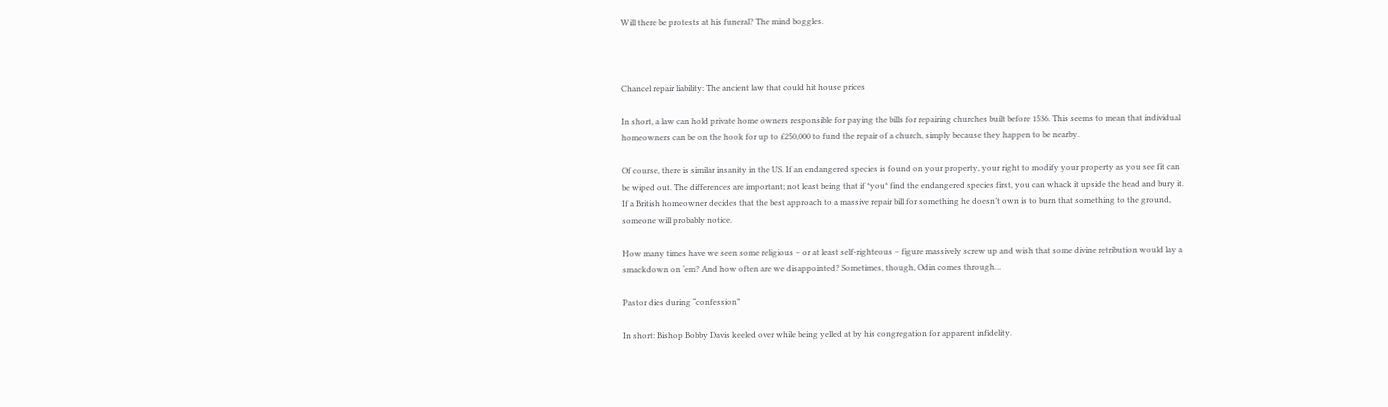Will there be protests at his funeral? The mind boggles.



Chancel repair liability: The ancient law that could hit house prices

In short, a law can hold private home owners responsible for paying the bills for repairing churches built before 1536. This seems to mean that individual homeowners can be on the hook for up to £250,000 to fund the repair of a church, simply because they happen to be nearby.

Of course, there is similar insanity in the US. If an endangered species is found on your property, your right to modify your property as you see fit can be wiped out. The differences are important; not least being that if *you* find the endangered species first, you can whack it upside the head and bury it. If a British homeowner decides that the best approach to a massive repair bill for something he doesn’t own is to burn that something to the ground, someone will probably notice.

How many times have we seen some religious – or at least self-righteous – figure massively screw up and wish that some divine retribution would lay a smackdown on ‘em? And how often are we disappointed? Sometimes, though, Odin comes through…

Pastor dies during “confession”

In short: Bishop Bobby Davis keeled over while being yelled at by his congregation for apparent infidelity.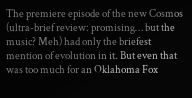The premiere episode of the new Cosmos (ultra-brief review: promising… but the music? Meh) had only the briefest mention of evolution in it. But even that was too much for an Oklahoma Fox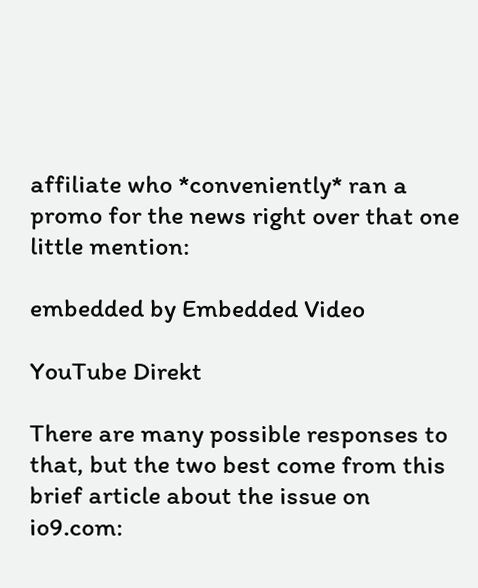affiliate who *conveniently* ran a promo for the news right over that one little mention:

embedded by Embedded Video

YouTube Direkt

There are many possible responses to that, but the two best come from this brief article about the issue on io9.com: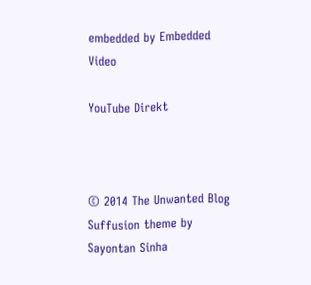embedded by Embedded Video

YouTube Direkt



© 2014 The Unwanted Blog Suffusion theme by Sayontan Sinha